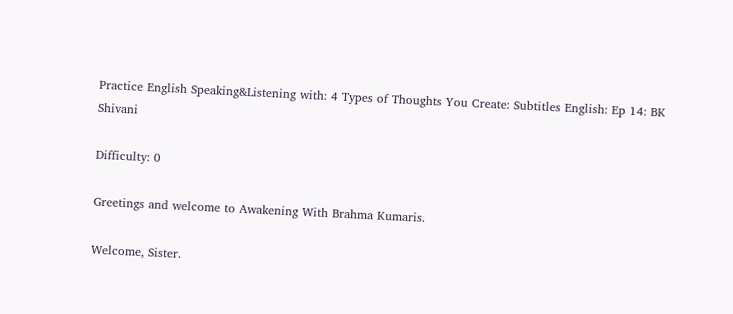Practice English Speaking&Listening with: 4 Types of Thoughts You Create: Subtitles English: Ep 14: BK Shivani

Difficulty: 0

Greetings and welcome to Awakening With Brahma Kumaris.

Welcome, Sister.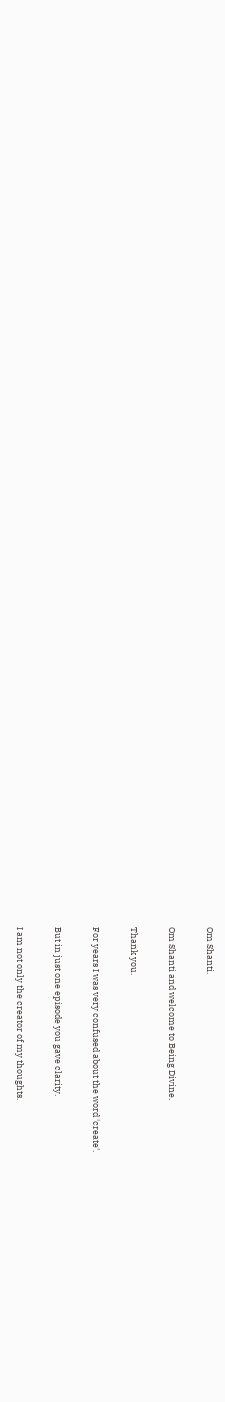Om Shanti.

Om Shanti and welcome to Being Divine.

Thank you.

For years I was very confused about the word 'create'.

But in just one episode you gave clarity.

I am not only the creator of my thoughts.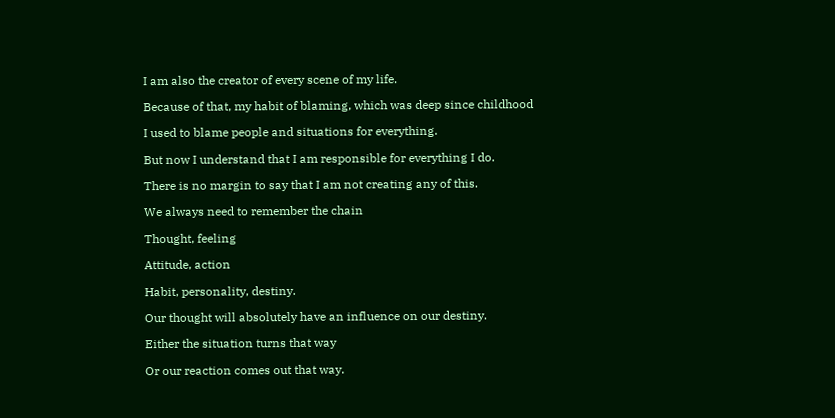I am also the creator of every scene of my life.

Because of that, my habit of blaming, which was deep since childhood

I used to blame people and situations for everything.

But now I understand that I am responsible for everything I do.

There is no margin to say that I am not creating any of this.

We always need to remember the chain

Thought, feeling

Attitude, action

Habit, personality, destiny.

Our thought will absolutely have an influence on our destiny.

Either the situation turns that way

Or our reaction comes out that way.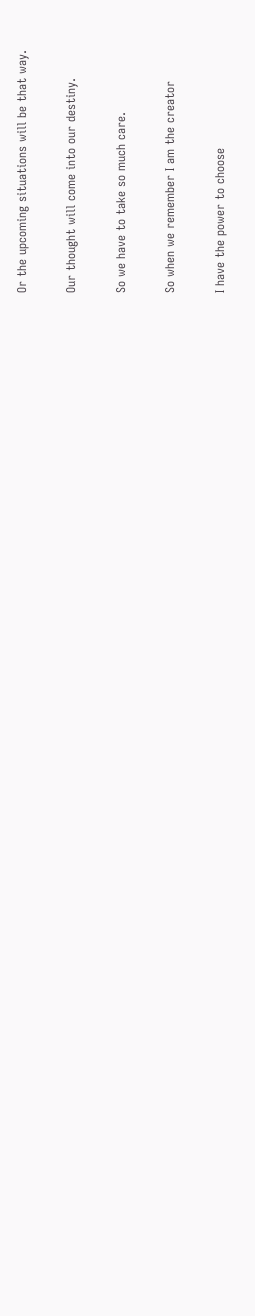Or the upcoming situations will be that way.

Our thought will come into our destiny.

So we have to take so much care.

So when we remember I am the creator

I have the power to choose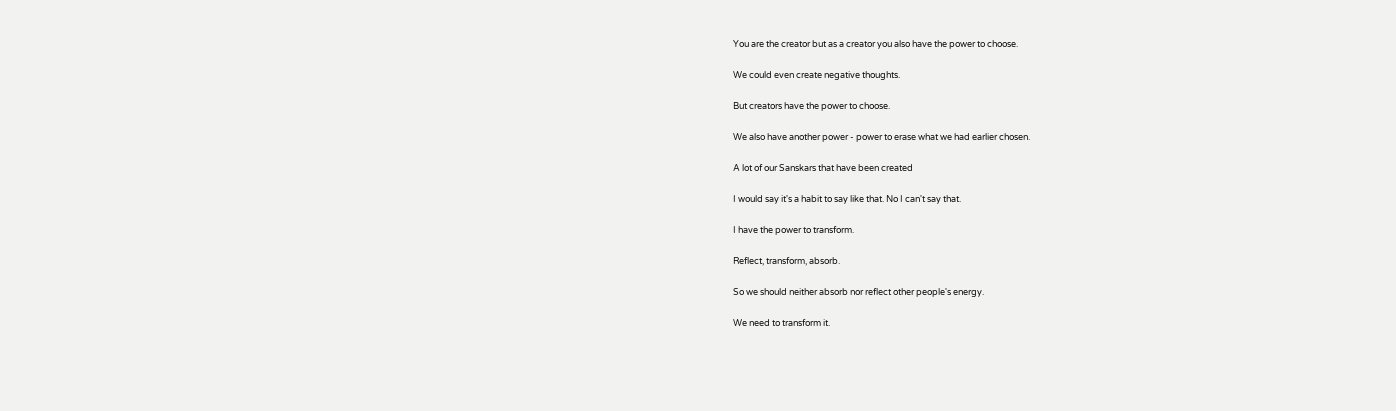You are the creator but as a creator you also have the power to choose.

We could even create negative thoughts.

But creators have the power to choose.

We also have another power - power to erase what we had earlier chosen.

A lot of our Sanskars that have been created

I would say it's a habit to say like that. No I can't say that.

I have the power to transform.

Reflect, transform, absorb.

So we should neither absorb nor reflect other people's energy.

We need to transform it.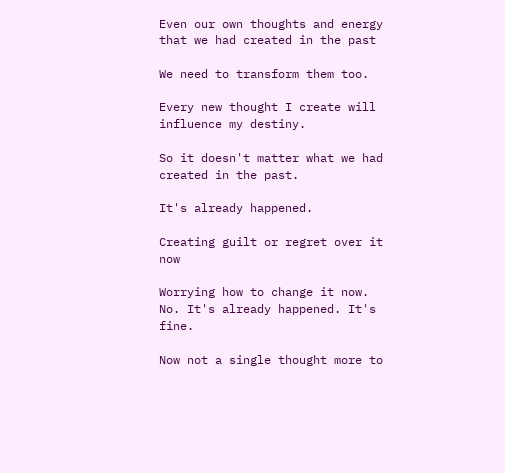Even our own thoughts and energy that we had created in the past

We need to transform them too.

Every new thought I create will influence my destiny.

So it doesn't matter what we had created in the past.

It's already happened.

Creating guilt or regret over it now

Worrying how to change it now. No. It's already happened. It's fine.

Now not a single thought more to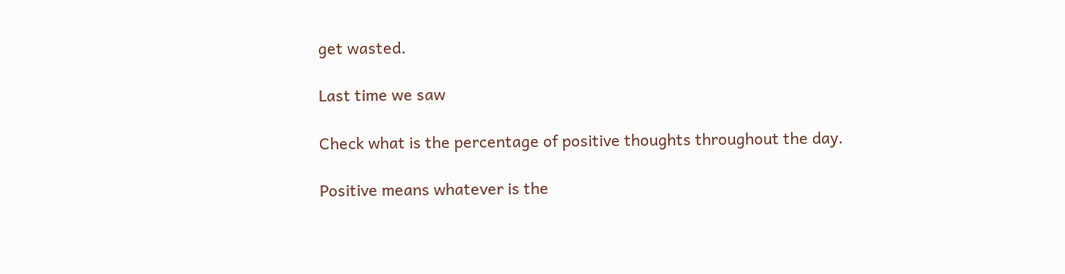get wasted.

Last time we saw

Check what is the percentage of positive thoughts throughout the day.

Positive means whatever is the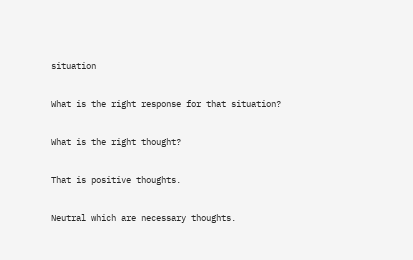situation

What is the right response for that situation?

What is the right thought?

That is positive thoughts.

Neutral which are necessary thoughts.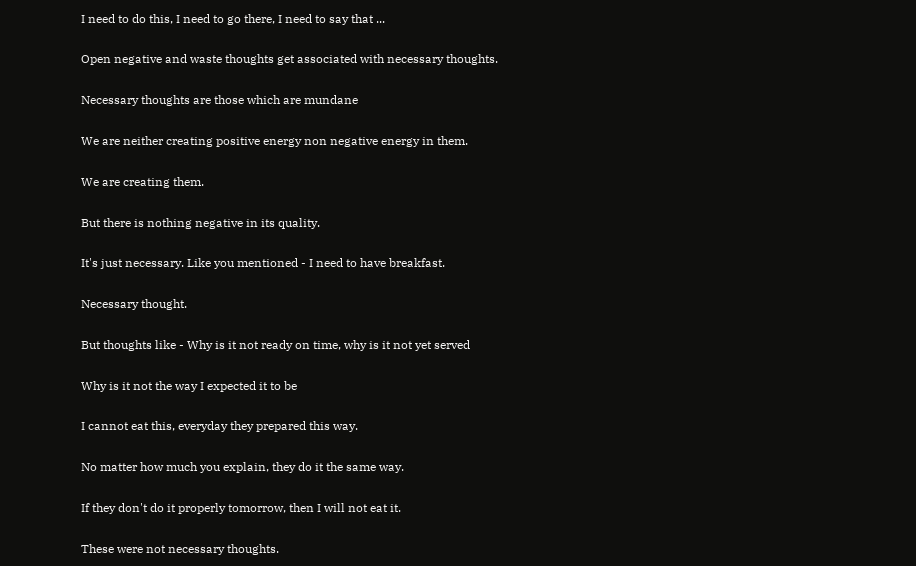I need to do this, I need to go there, I need to say that ...

Open negative and waste thoughts get associated with necessary thoughts.

Necessary thoughts are those which are mundane

We are neither creating positive energy non negative energy in them.

We are creating them.

But there is nothing negative in its quality.

It's just necessary. Like you mentioned - I need to have breakfast.

Necessary thought.

But thoughts like - Why is it not ready on time, why is it not yet served

Why is it not the way I expected it to be

I cannot eat this, everyday they prepared this way.

No matter how much you explain, they do it the same way.

If they don't do it properly tomorrow, then I will not eat it.

These were not necessary thoughts.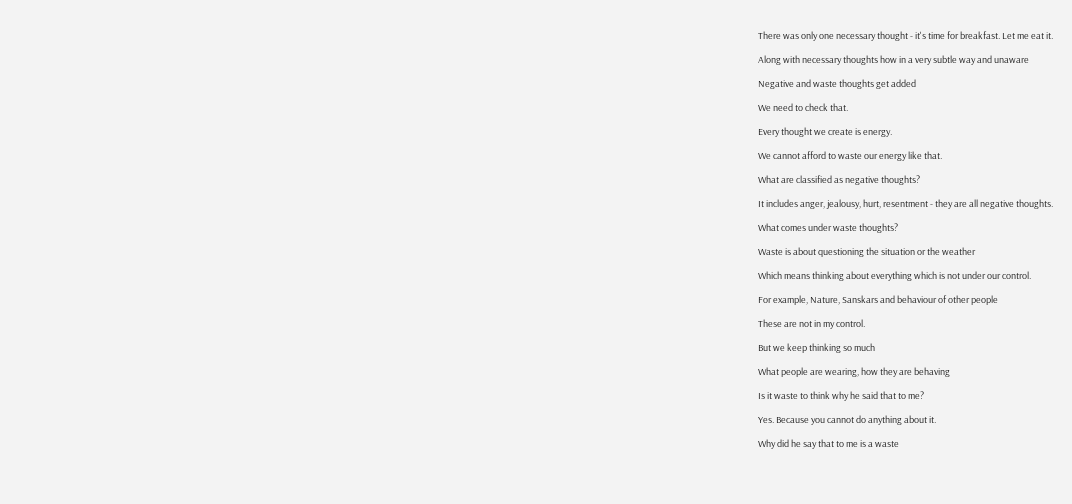There was only one necessary thought - it's time for breakfast. Let me eat it.

Along with necessary thoughts how in a very subtle way and unaware

Negative and waste thoughts get added

We need to check that.

Every thought we create is energy.

We cannot afford to waste our energy like that.

What are classified as negative thoughts?

It includes anger, jealousy, hurt, resentment - they are all negative thoughts.

What comes under waste thoughts?

Waste is about questioning the situation or the weather

Which means thinking about everything which is not under our control.

For example, Nature, Sanskars and behaviour of other people

These are not in my control.

But we keep thinking so much

What people are wearing, how they are behaving

Is it waste to think why he said that to me?

Yes. Because you cannot do anything about it.

Why did he say that to me is a waste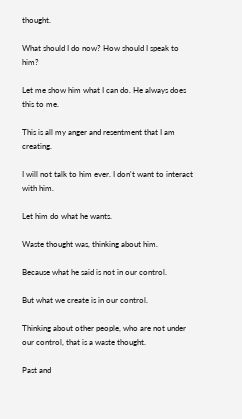thought.

What should I do now? How should I speak to him?

Let me show him what I can do. He always does this to me.

This is all my anger and resentment that I am creating.

I will not talk to him ever. I don't want to interact with him.

Let him do what he wants.

Waste thought was, thinking about him.

Because what he said is not in our control.

But what we create is in our control.

Thinking about other people, who are not under our control, that is a waste thought.

Past and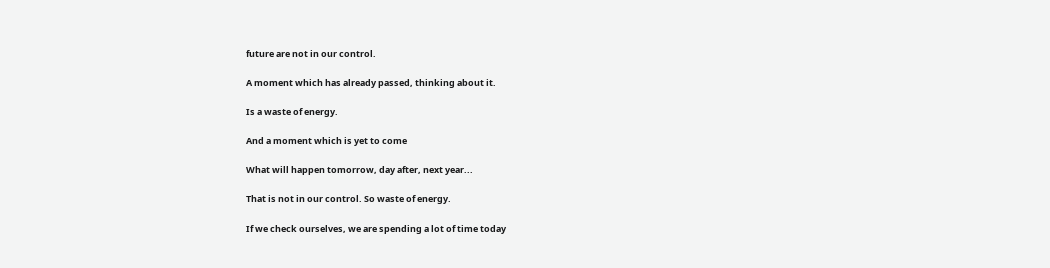future are not in our control.

A moment which has already passed, thinking about it.

Is a waste of energy.

And a moment which is yet to come

What will happen tomorrow, day after, next year...

That is not in our control. So waste of energy.

If we check ourselves, we are spending a lot of time today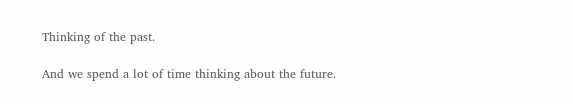Thinking of the past.

And we spend a lot of time thinking about the future.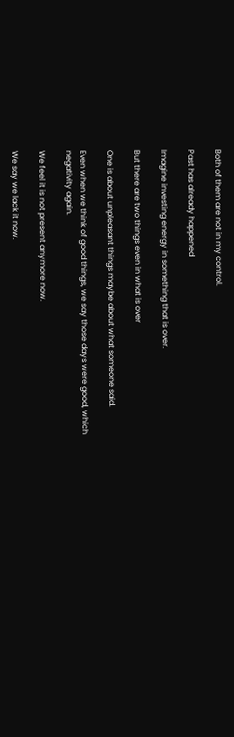Both of them are not in my control.

Past has already happened

Imagine investing energy in something that is over.

But there are two things even in what is over

One is about unpleasant things maybe about what someone said.

Even when we think of good things, we say those days were good, which negativity again.

We feel it is not present anymore now.

We say we lack it now.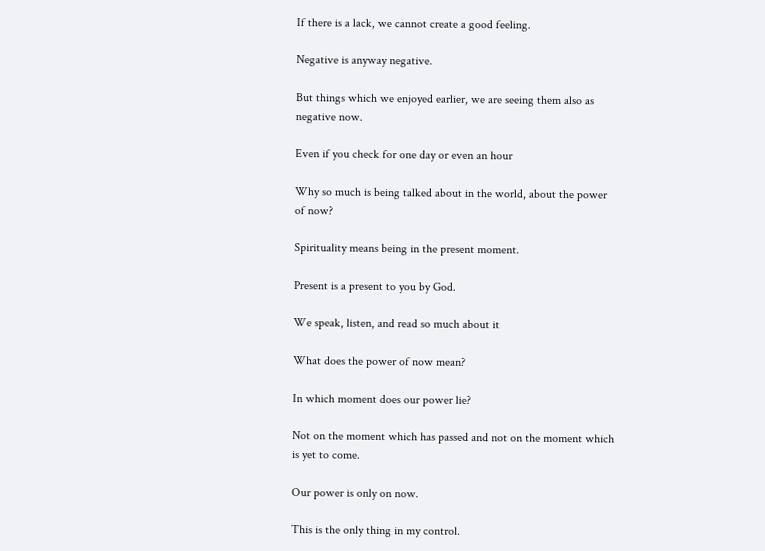If there is a lack, we cannot create a good feeling.

Negative is anyway negative.

But things which we enjoyed earlier, we are seeing them also as negative now.

Even if you check for one day or even an hour

Why so much is being talked about in the world, about the power of now?

Spirituality means being in the present moment.

Present is a present to you by God.

We speak, listen, and read so much about it

What does the power of now mean?

In which moment does our power lie?

Not on the moment which has passed and not on the moment which is yet to come.

Our power is only on now.

This is the only thing in my control.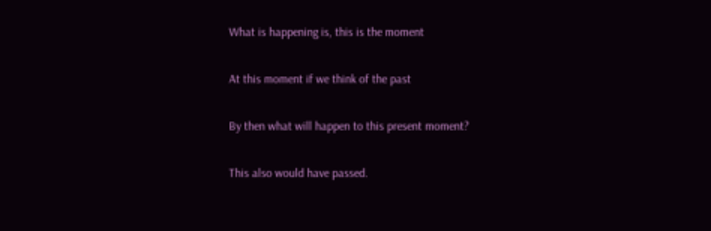What is happening is, this is the moment

At this moment if we think of the past

By then what will happen to this present moment?

This also would have passed.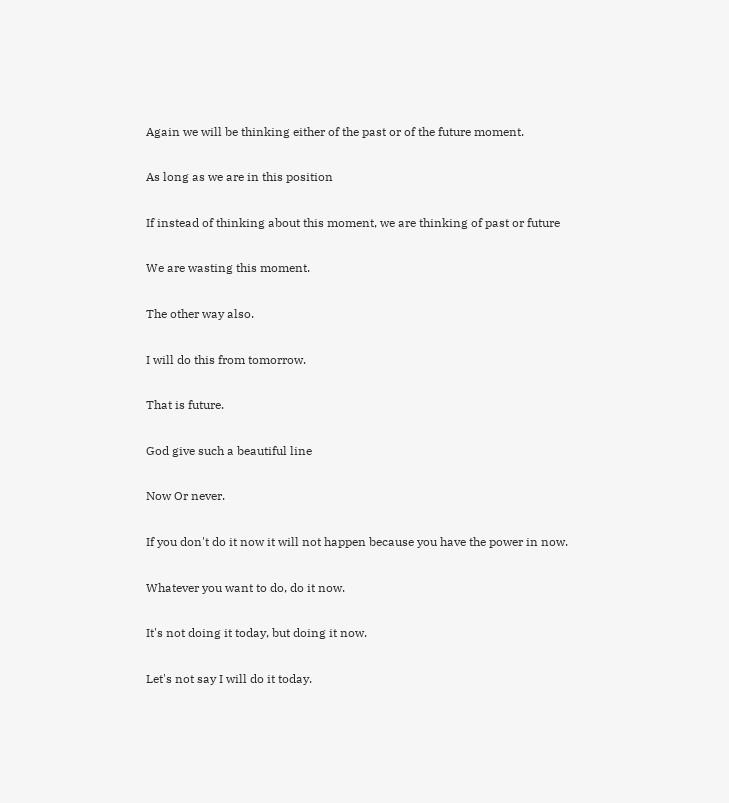Again we will be thinking either of the past or of the future moment.

As long as we are in this position

If instead of thinking about this moment, we are thinking of past or future

We are wasting this moment.

The other way also.

I will do this from tomorrow.

That is future.

God give such a beautiful line

Now Or never.

If you don't do it now it will not happen because you have the power in now.

Whatever you want to do, do it now.

It's not doing it today, but doing it now.

Let's not say I will do it today.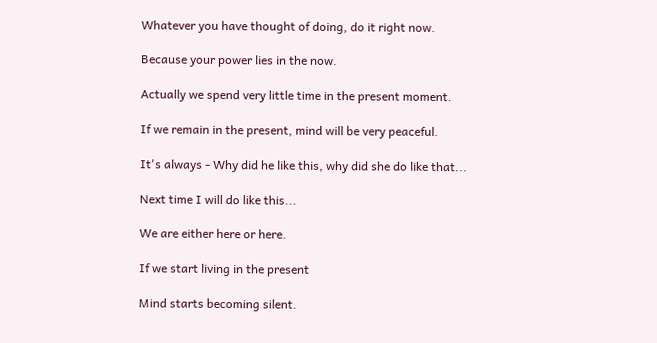Whatever you have thought of doing, do it right now.

Because your power lies in the now.

Actually we spend very little time in the present moment.

If we remain in the present, mind will be very peaceful.

It's always - Why did he like this, why did she do like that...

Next time I will do like this...

We are either here or here.

If we start living in the present

Mind starts becoming silent.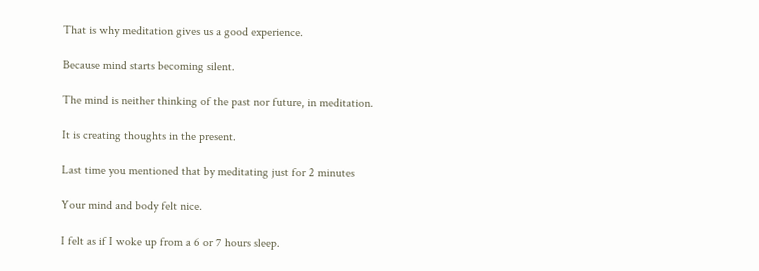That is why meditation gives us a good experience.

Because mind starts becoming silent.

The mind is neither thinking of the past nor future, in meditation.

It is creating thoughts in the present.

Last time you mentioned that by meditating just for 2 minutes

Your mind and body felt nice.

I felt as if I woke up from a 6 or 7 hours sleep.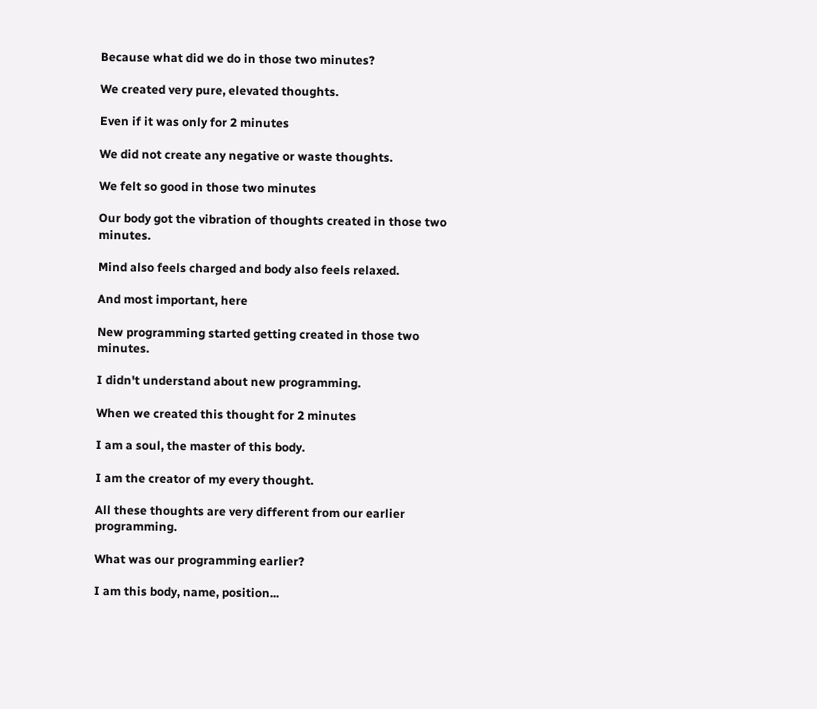Because what did we do in those two minutes?

We created very pure, elevated thoughts.

Even if it was only for 2 minutes

We did not create any negative or waste thoughts.

We felt so good in those two minutes

Our body got the vibration of thoughts created in those two minutes.

Mind also feels charged and body also feels relaxed.

And most important, here

New programming started getting created in those two minutes.

I didn't understand about new programming.

When we created this thought for 2 minutes

I am a soul, the master of this body.

I am the creator of my every thought.

All these thoughts are very different from our earlier programming.

What was our programming earlier?

I am this body, name, position...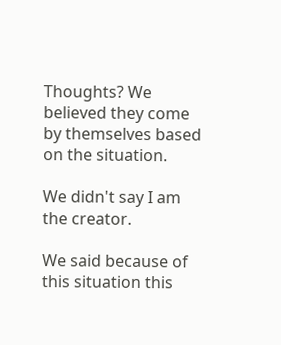Thoughts? We believed they come by themselves based on the situation.

We didn't say I am the creator.

We said because of this situation this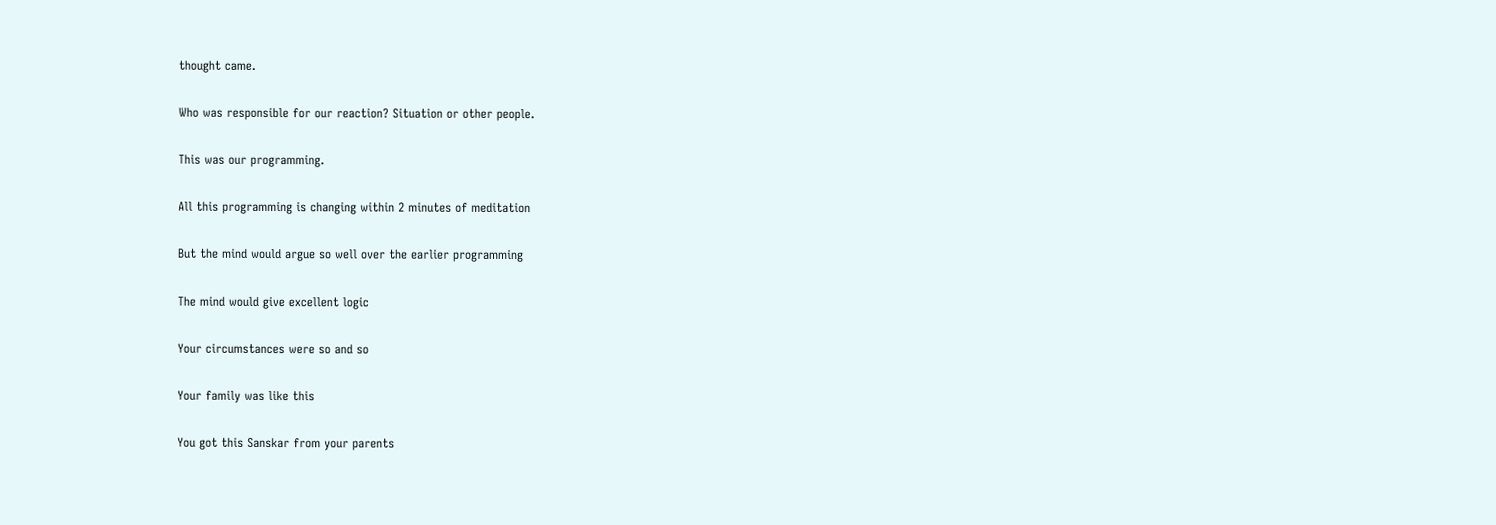thought came.

Who was responsible for our reaction? Situation or other people.

This was our programming.

All this programming is changing within 2 minutes of meditation

But the mind would argue so well over the earlier programming

The mind would give excellent logic

Your circumstances were so and so

Your family was like this

You got this Sanskar from your parents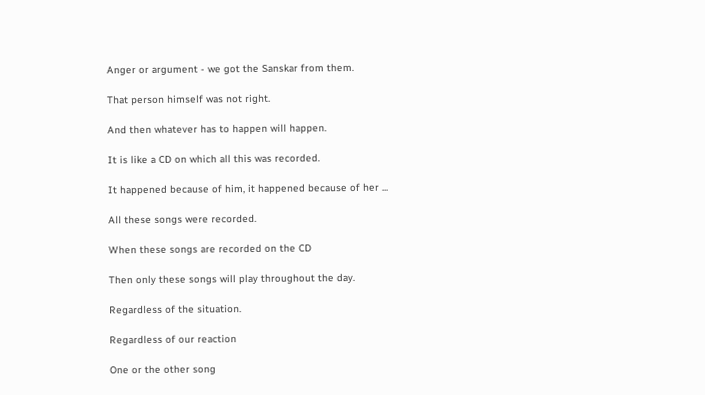Anger or argument - we got the Sanskar from them.

That person himself was not right.

And then whatever has to happen will happen.

It is like a CD on which all this was recorded.

It happened because of him, it happened because of her ...

All these songs were recorded.

When these songs are recorded on the CD

Then only these songs will play throughout the day.

Regardless of the situation.

Regardless of our reaction

One or the other song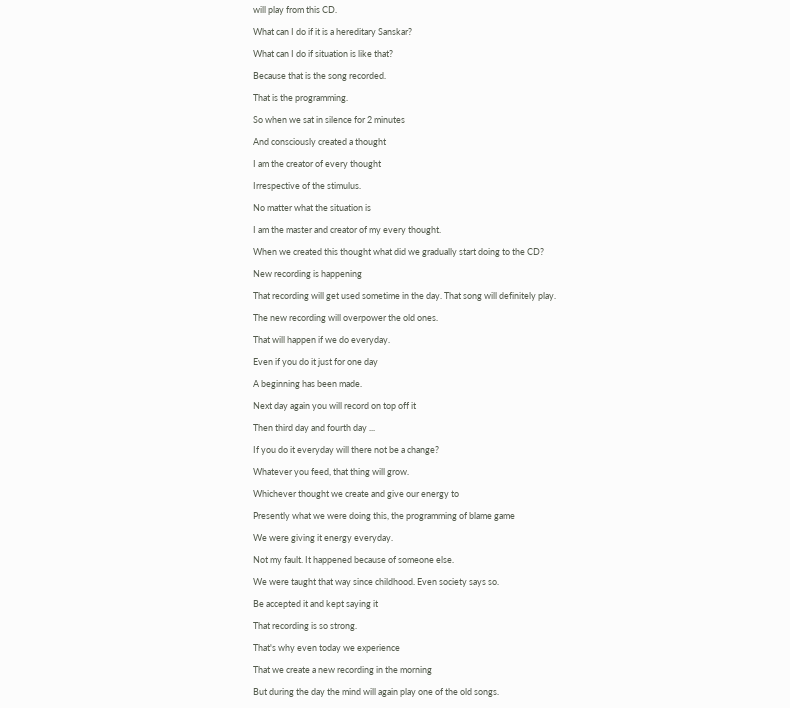will play from this CD.

What can I do if it is a hereditary Sanskar?

What can I do if situation is like that?

Because that is the song recorded.

That is the programming.

So when we sat in silence for 2 minutes

And consciously created a thought

I am the creator of every thought

Irrespective of the stimulus.

No matter what the situation is

I am the master and creator of my every thought.

When we created this thought what did we gradually start doing to the CD?

New recording is happening

That recording will get used sometime in the day. That song will definitely play.

The new recording will overpower the old ones.

That will happen if we do everyday.

Even if you do it just for one day

A beginning has been made.

Next day again you will record on top off it

Then third day and fourth day ...

If you do it everyday will there not be a change?

Whatever you feed, that thing will grow.

Whichever thought we create and give our energy to

Presently what we were doing this, the programming of blame game

We were giving it energy everyday.

Not my fault. It happened because of someone else.

We were taught that way since childhood. Even society says so.

Be accepted it and kept saying it

That recording is so strong.

That's why even today we experience

That we create a new recording in the morning

But during the day the mind will again play one of the old songs.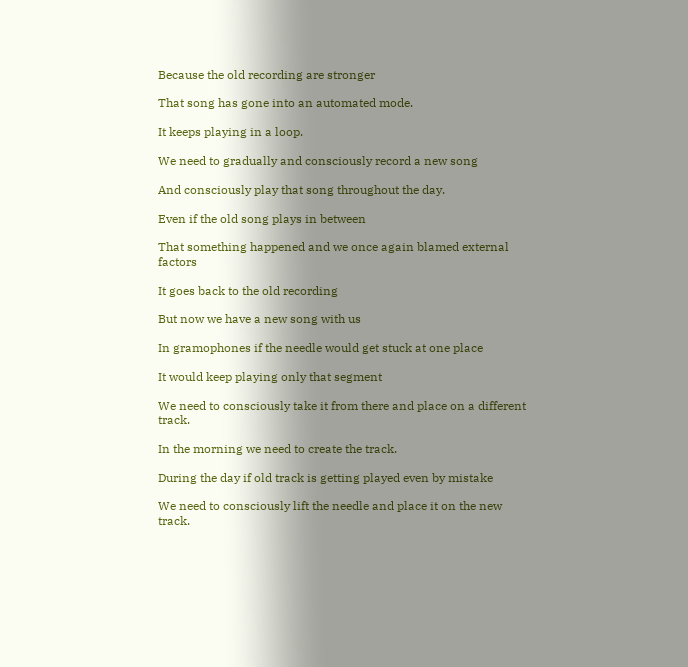Because the old recording are stronger

That song has gone into an automated mode.

It keeps playing in a loop.

We need to gradually and consciously record a new song

And consciously play that song throughout the day.

Even if the old song plays in between

That something happened and we once again blamed external factors

It goes back to the old recording

But now we have a new song with us

In gramophones if the needle would get stuck at one place

It would keep playing only that segment

We need to consciously take it from there and place on a different track.

In the morning we need to create the track.

During the day if old track is getting played even by mistake

We need to consciously lift the needle and place it on the new track.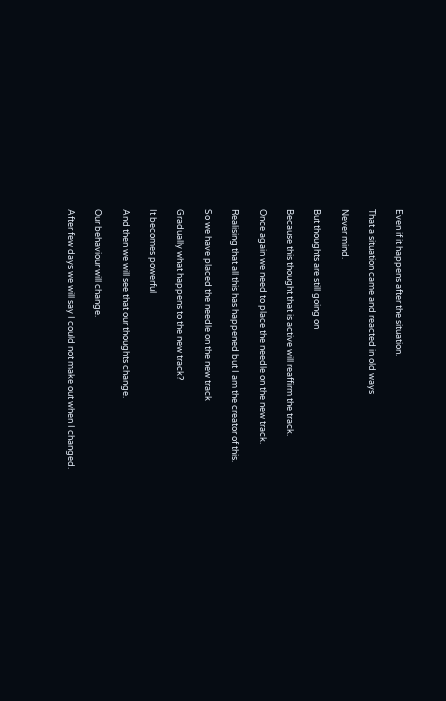Even if it happens after the situation.

That a situation came and reacted in old ways

Never mind.

But thoughts are still going on

Because this thought that is active will reaffirm the track.

Once again we need to place the needle on the new track.

Realising that all this has happened but I am the creator of this.

So we have placed the needle on the new track

Gradually what happens to the new track?

It becomes powerful

And then we will see that our thoughts change.

Our behaviour will change.

After few days we will say I could not make out when I changed.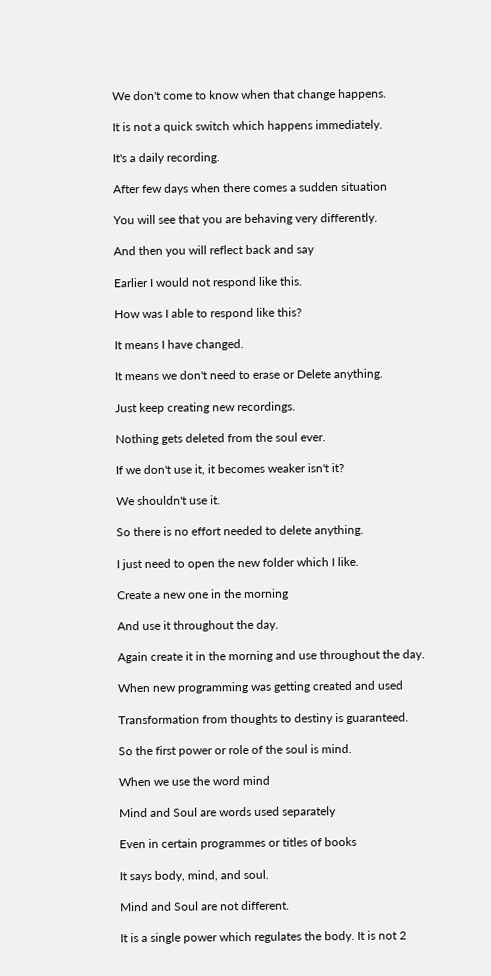We don't come to know when that change happens.

It is not a quick switch which happens immediately.

It's a daily recording.

After few days when there comes a sudden situation

You will see that you are behaving very differently.

And then you will reflect back and say

Earlier I would not respond like this.

How was I able to respond like this?

It means I have changed.

It means we don't need to erase or Delete anything.

Just keep creating new recordings.

Nothing gets deleted from the soul ever.

If we don't use it, it becomes weaker isn't it?

We shouldn't use it.

So there is no effort needed to delete anything.

I just need to open the new folder which I like.

Create a new one in the morning

And use it throughout the day.

Again create it in the morning and use throughout the day.

When new programming was getting created and used

Transformation from thoughts to destiny is guaranteed.

So the first power or role of the soul is mind.

When we use the word mind

Mind and Soul are words used separately

Even in certain programmes or titles of books

It says body, mind, and soul.

Mind and Soul are not different.

It is a single power which regulates the body. It is not 2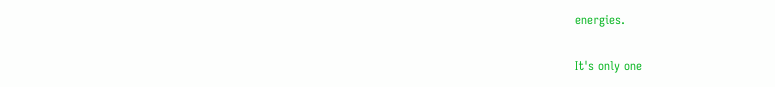energies.

It's only one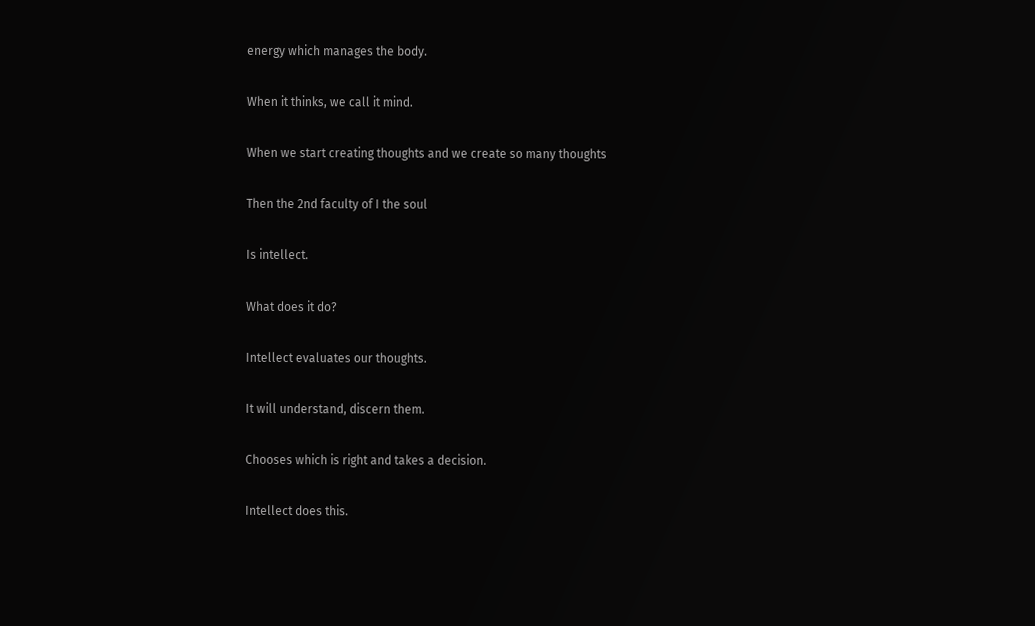energy which manages the body.

When it thinks, we call it mind.

When we start creating thoughts and we create so many thoughts

Then the 2nd faculty of I the soul

Is intellect.

What does it do?

Intellect evaluates our thoughts.

It will understand, discern them.

Chooses which is right and takes a decision.

Intellect does this.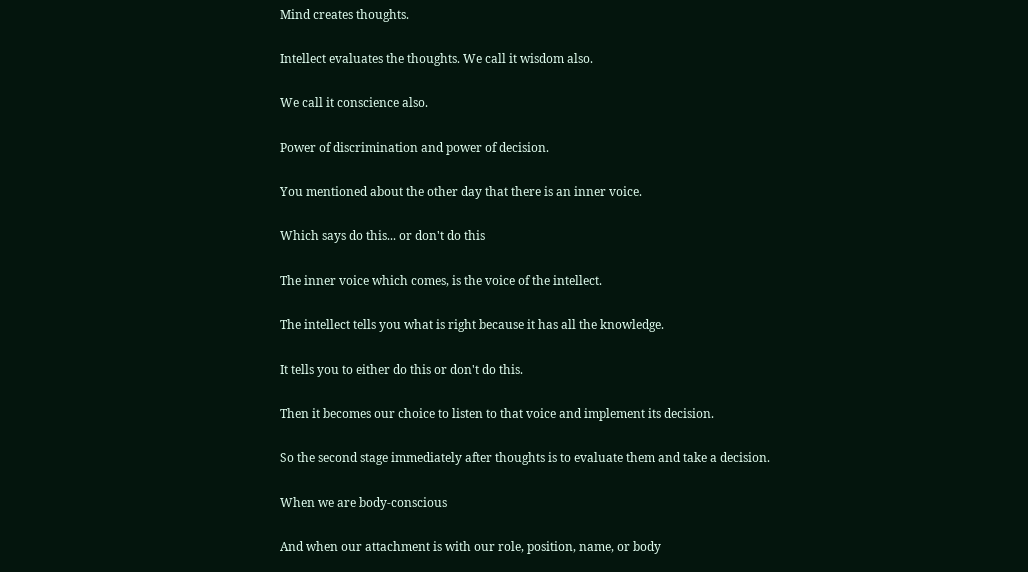Mind creates thoughts.

Intellect evaluates the thoughts. We call it wisdom also.

We call it conscience also.

Power of discrimination and power of decision.

You mentioned about the other day that there is an inner voice.

Which says do this... or don't do this

The inner voice which comes, is the voice of the intellect.

The intellect tells you what is right because it has all the knowledge.

It tells you to either do this or don't do this.

Then it becomes our choice to listen to that voice and implement its decision.

So the second stage immediately after thoughts is to evaluate them and take a decision.

When we are body-conscious

And when our attachment is with our role, position, name, or body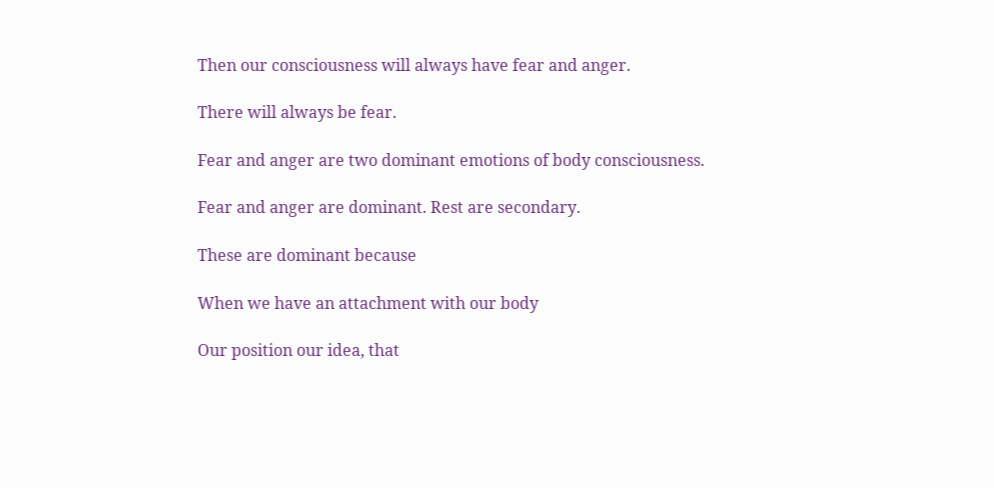Then our consciousness will always have fear and anger.

There will always be fear.

Fear and anger are two dominant emotions of body consciousness.

Fear and anger are dominant. Rest are secondary.

These are dominant because

When we have an attachment with our body

Our position our idea, that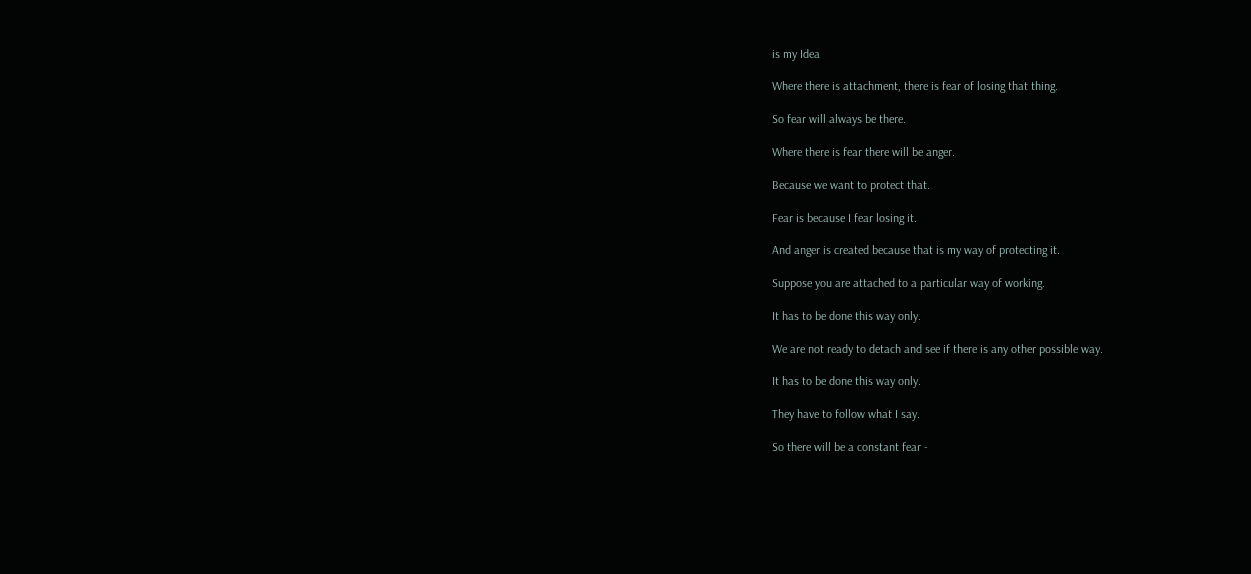is my Idea

Where there is attachment, there is fear of losing that thing.

So fear will always be there.

Where there is fear there will be anger.

Because we want to protect that.

Fear is because I fear losing it.

And anger is created because that is my way of protecting it.

Suppose you are attached to a particular way of working.

It has to be done this way only.

We are not ready to detach and see if there is any other possible way.

It has to be done this way only.

They have to follow what I say.

So there will be a constant fear -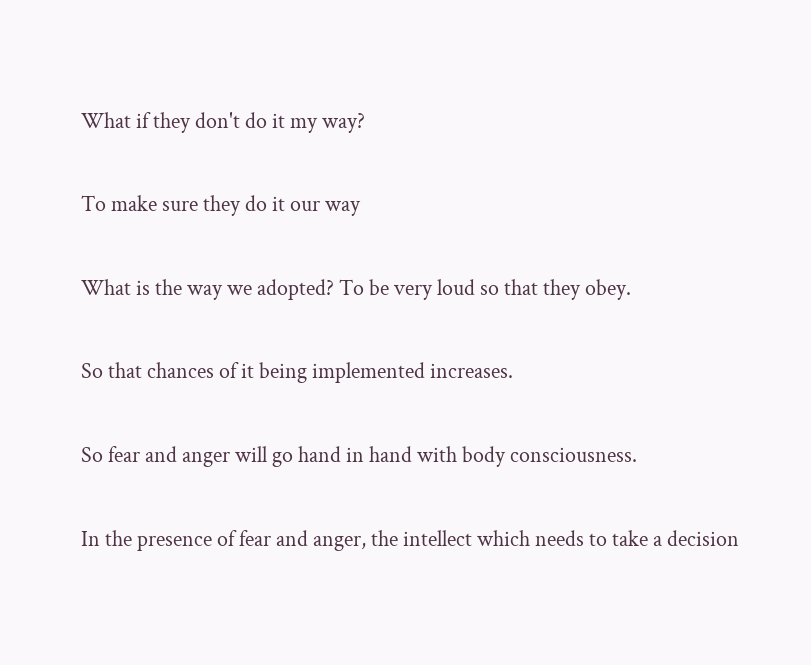What if they don't do it my way?

To make sure they do it our way

What is the way we adopted? To be very loud so that they obey.

So that chances of it being implemented increases.

So fear and anger will go hand in hand with body consciousness.

In the presence of fear and anger, the intellect which needs to take a decision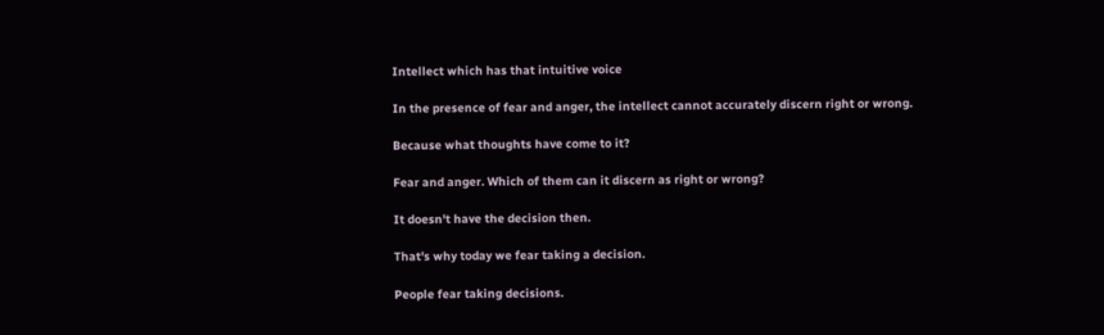Intellect which has that intuitive voice

In the presence of fear and anger, the intellect cannot accurately discern right or wrong.

Because what thoughts have come to it?

Fear and anger. Which of them can it discern as right or wrong?

It doesn't have the decision then.

That's why today we fear taking a decision.

People fear taking decisions.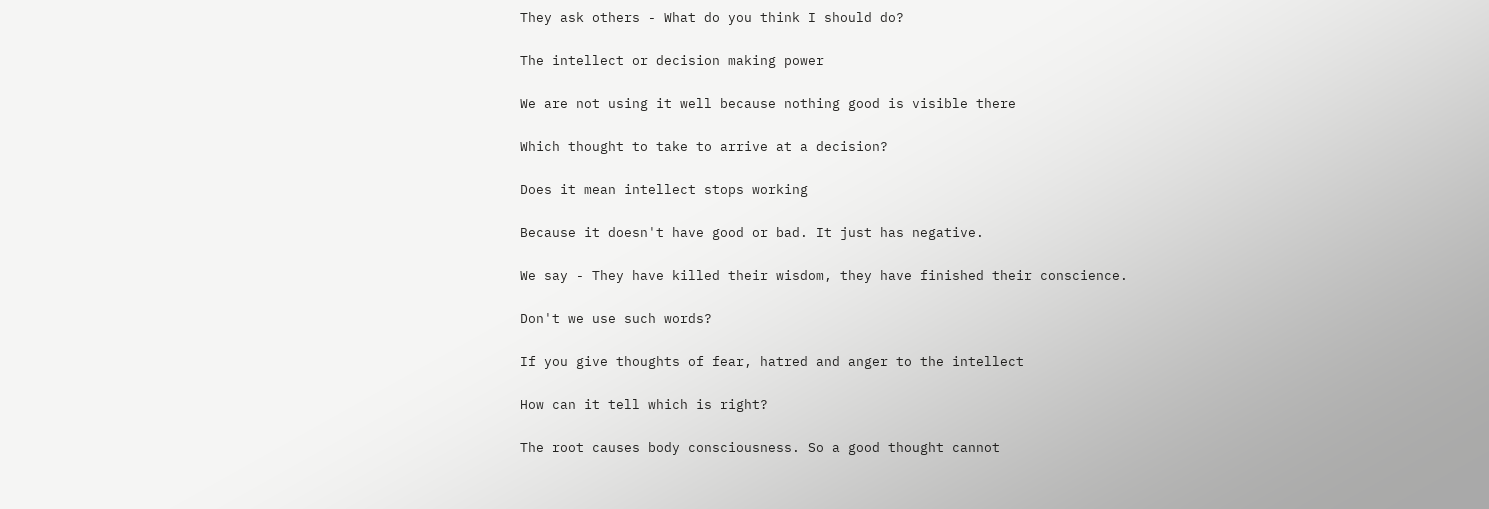They ask others - What do you think I should do?

The intellect or decision making power

We are not using it well because nothing good is visible there

Which thought to take to arrive at a decision?

Does it mean intellect stops working

Because it doesn't have good or bad. It just has negative.

We say - They have killed their wisdom, they have finished their conscience.

Don't we use such words?

If you give thoughts of fear, hatred and anger to the intellect

How can it tell which is right?

The root causes body consciousness. So a good thought cannot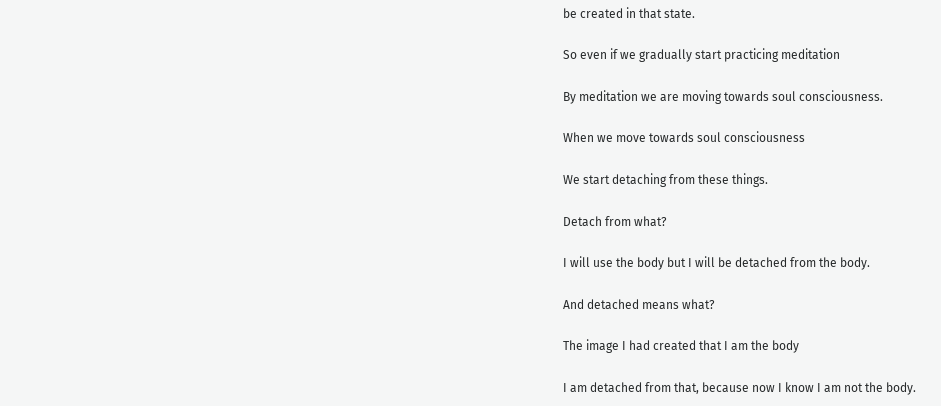be created in that state.

So even if we gradually start practicing meditation

By meditation we are moving towards soul consciousness.

When we move towards soul consciousness

We start detaching from these things.

Detach from what?

I will use the body but I will be detached from the body.

And detached means what?

The image I had created that I am the body

I am detached from that, because now I know I am not the body.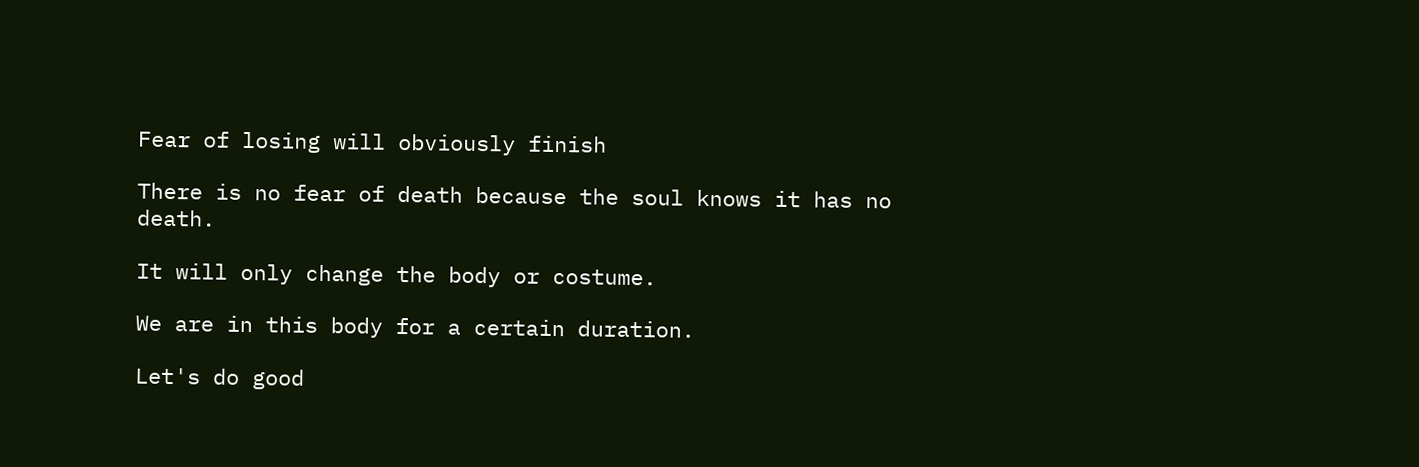Fear of losing will obviously finish

There is no fear of death because the soul knows it has no death.

It will only change the body or costume.

We are in this body for a certain duration.

Let's do good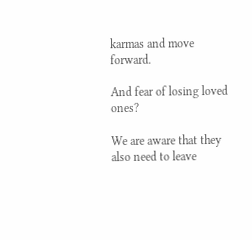karmas and move forward.

And fear of losing loved ones?

We are aware that they also need to leave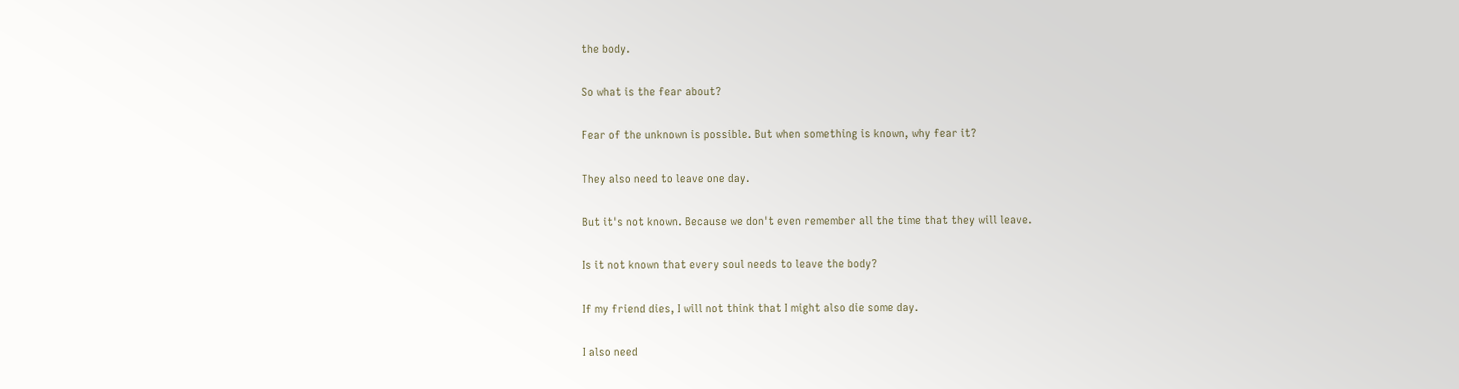the body.

So what is the fear about?

Fear of the unknown is possible. But when something is known, why fear it?

They also need to leave one day.

But it's not known. Because we don't even remember all the time that they will leave.

Is it not known that every soul needs to leave the body?

If my friend dies, I will not think that I might also die some day.

I also need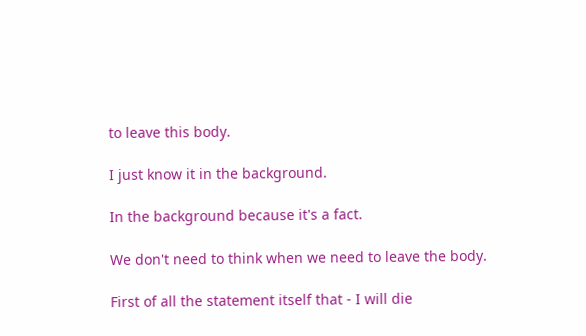to leave this body.

I just know it in the background.

In the background because it's a fact.

We don't need to think when we need to leave the body.

First of all the statement itself that - I will die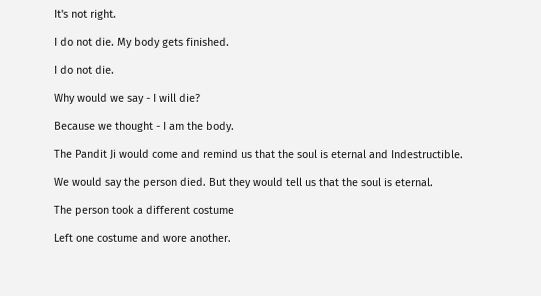It's not right.

I do not die. My body gets finished.

I do not die.

Why would we say - I will die?

Because we thought - I am the body.

The Pandit Ji would come and remind us that the soul is eternal and Indestructible.

We would say the person died. But they would tell us that the soul is eternal.

The person took a different costume

Left one costume and wore another.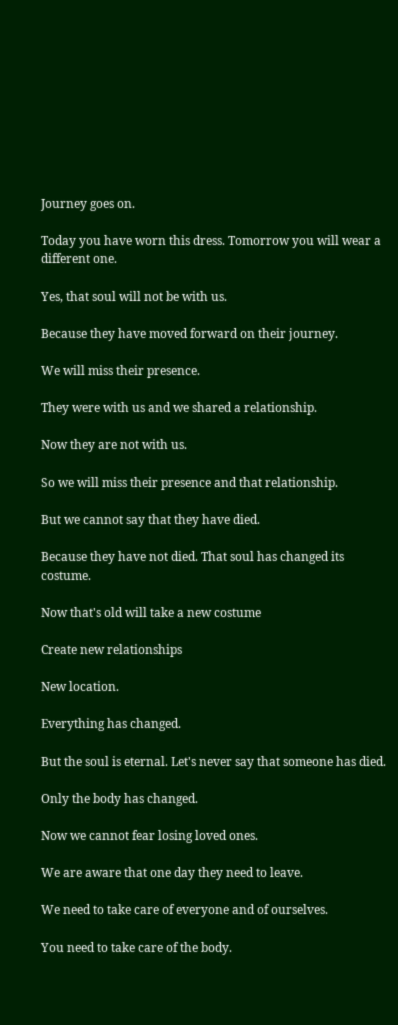Journey goes on.

Today you have worn this dress. Tomorrow you will wear a different one.

Yes, that soul will not be with us.

Because they have moved forward on their journey.

We will miss their presence.

They were with us and we shared a relationship.

Now they are not with us.

So we will miss their presence and that relationship.

But we cannot say that they have died.

Because they have not died. That soul has changed its costume.

Now that's old will take a new costume

Create new relationships

New location.

Everything has changed.

But the soul is eternal. Let's never say that someone has died.

Only the body has changed.

Now we cannot fear losing loved ones.

We are aware that one day they need to leave.

We need to take care of everyone and of ourselves.

You need to take care of the body.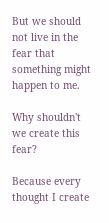But we should not live in the fear that something might happen to me.

Why shouldn't we create this fear?

Because every thought I create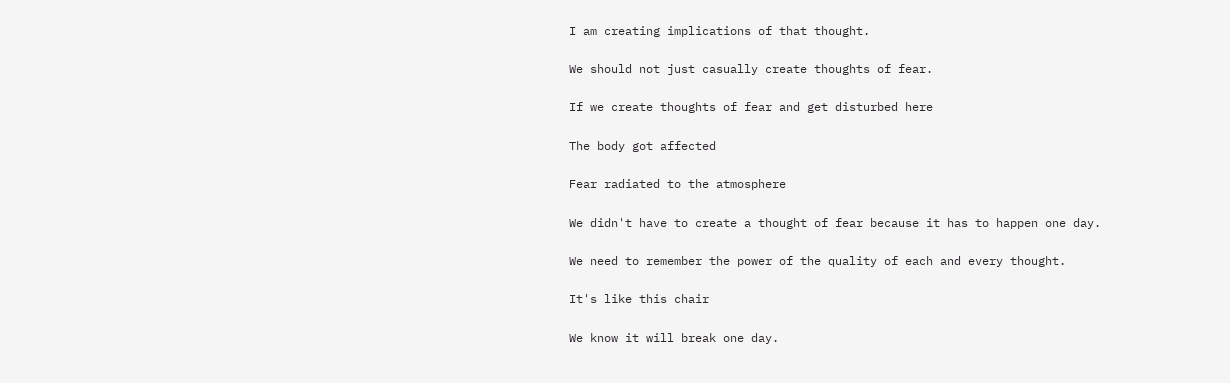I am creating implications of that thought.

We should not just casually create thoughts of fear.

If we create thoughts of fear and get disturbed here

The body got affected

Fear radiated to the atmosphere

We didn't have to create a thought of fear because it has to happen one day.

We need to remember the power of the quality of each and every thought.

It's like this chair

We know it will break one day.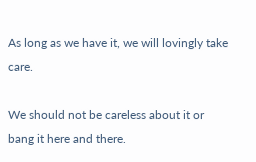As long as we have it, we will lovingly take care.

We should not be careless about it or bang it here and there.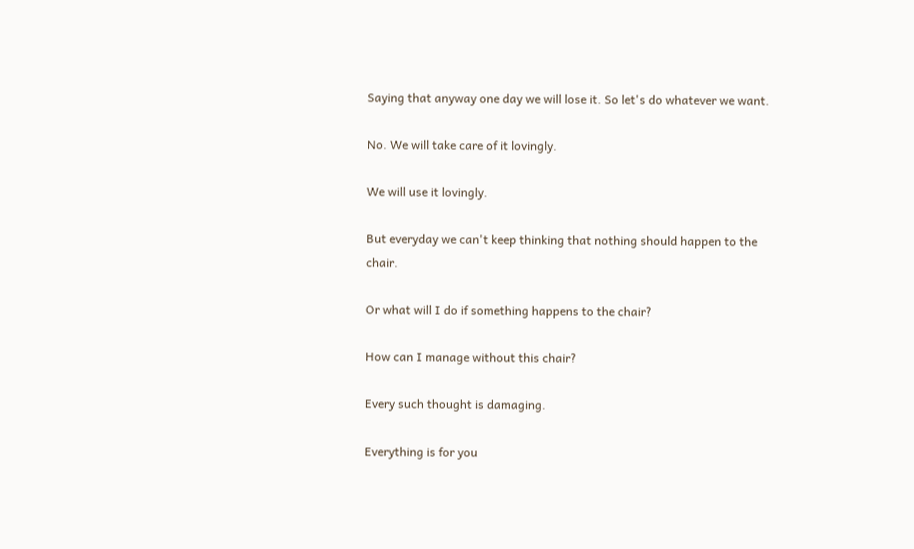Saying that anyway one day we will lose it. So let's do whatever we want.

No. We will take care of it lovingly.

We will use it lovingly.

But everyday we can't keep thinking that nothing should happen to the chair.

Or what will I do if something happens to the chair?

How can I manage without this chair?

Every such thought is damaging.

Everything is for you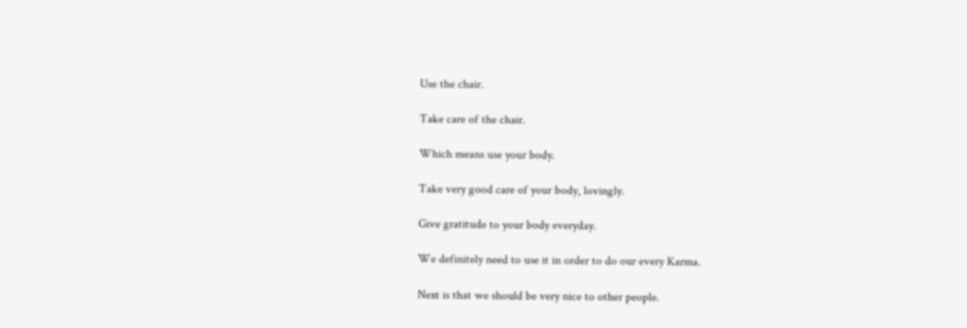Use the chair.

Take care of the chair.

Which means use your body.

Take very good care of your body, lovingly.

Give gratitude to your body everyday.

We definitely need to use it in order to do our every Karma.

Next is that we should be very nice to other people.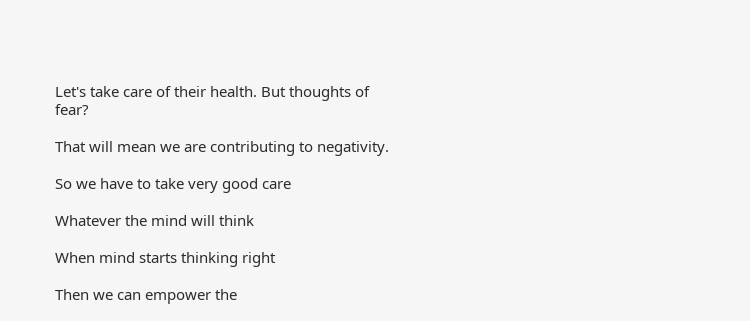Let's take care of their health. But thoughts of fear?

That will mean we are contributing to negativity.

So we have to take very good care

Whatever the mind will think

When mind starts thinking right

Then we can empower the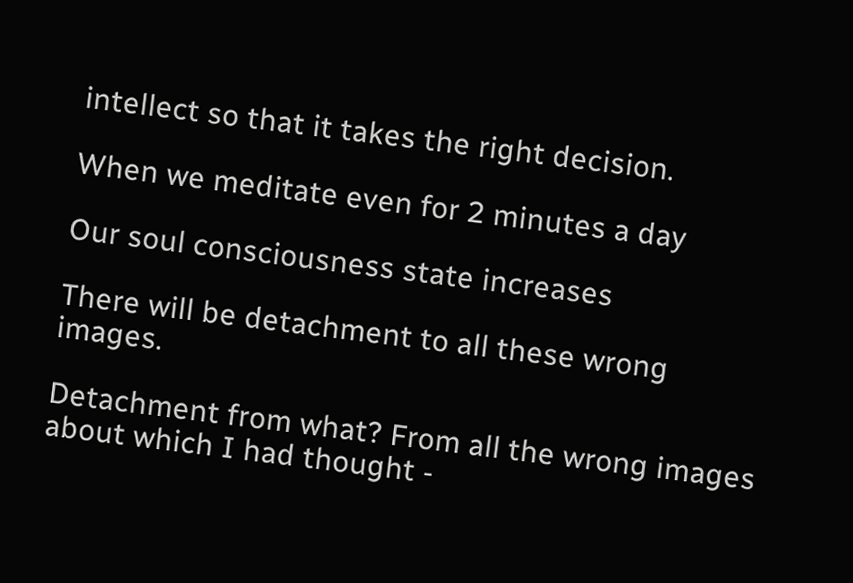intellect so that it takes the right decision.

When we meditate even for 2 minutes a day

Our soul consciousness state increases

There will be detachment to all these wrong images.

Detachment from what? From all the wrong images about which I had thought -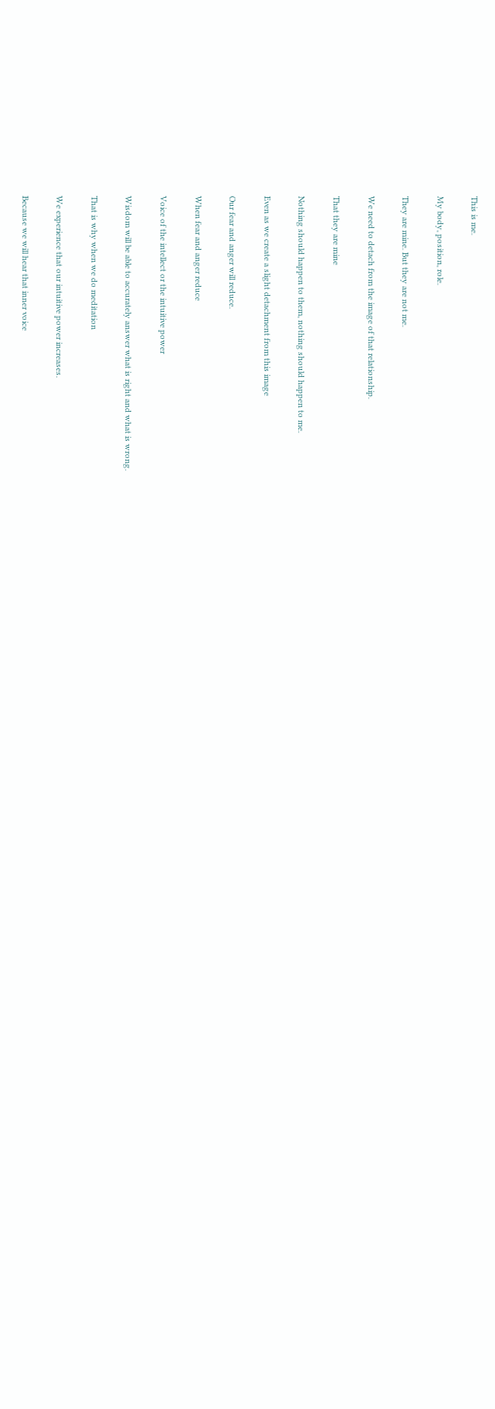This is me.

My body, position, role.

They are mine. But they are not me.

We need to detach from the image of that relationship.

That they are mine

Nothing should happen to them, nothing should happen to me.

Even as we create a slight detachment from this image

Our fear and anger will reduce.

When fear and anger reduce

Voice of the intellect or the intuitive power

Wisdom will be able to accurately answer what is right and what is wrong.

That is why when we do meditation

We experience that our intuitive power increases.

Because we will hear that inner voice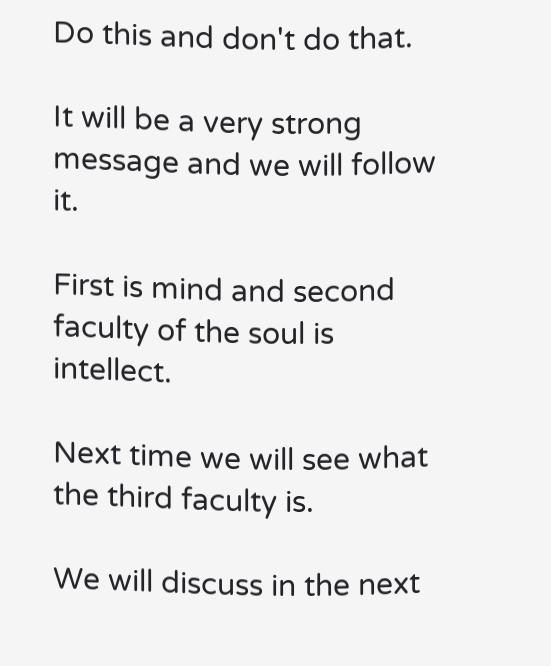Do this and don't do that.

It will be a very strong message and we will follow it.

First is mind and second faculty of the soul is intellect.

Next time we will see what the third faculty is.

We will discuss in the next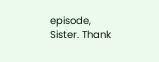episode, Sister. Thank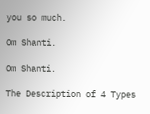you so much.

Om Shanti.

Om Shanti.

The Description of 4 Types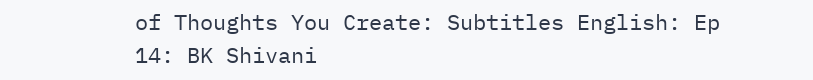of Thoughts You Create: Subtitles English: Ep 14: BK Shivani